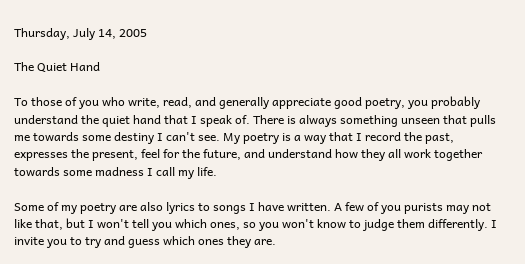Thursday, July 14, 2005

The Quiet Hand

To those of you who write, read, and generally appreciate good poetry, you probably understand the quiet hand that I speak of. There is always something unseen that pulls me towards some destiny I can't see. My poetry is a way that I record the past, expresses the present, feel for the future, and understand how they all work together towards some madness I call my life.

Some of my poetry are also lyrics to songs I have written. A few of you purists may not like that, but I won't tell you which ones, so you won't know to judge them differently. I invite you to try and guess which ones they are.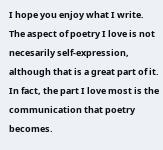I hope you enjoy what I write. The aspect of poetry I love is not necesarily self-expression, although that is a great part of it. In fact, the part I love most is the communication that poetry becomes.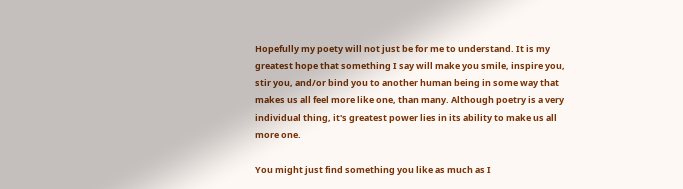Hopefully my poety will not just be for me to understand. It is my greatest hope that something I say will make you smile, inspire you, stir you, and/or bind you to another human being in some way that makes us all feel more like one, than many. Although poetry is a very individual thing, it's greatest power lies in its ability to make us all more one.

You might just find something you like as much as I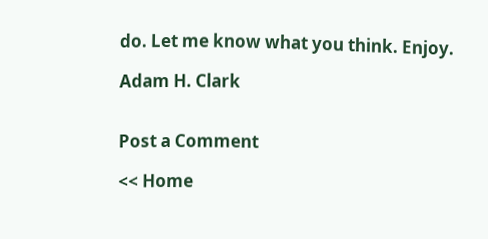do. Let me know what you think. Enjoy.

Adam H. Clark


Post a Comment

<< Home